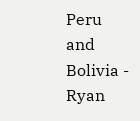Peru and Bolivia - Ryan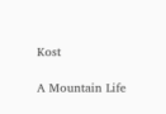Kost

A Mountain Life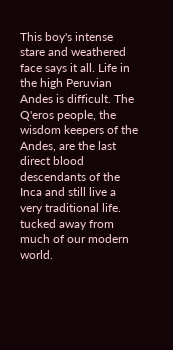This boy's intense stare and weathered face says it all. Life in the high Peruvian Andes is difficult. The Q'eros people, the wisdom keepers of the Andes, are the last direct blood descendants of the Inca and still live a very traditional life. tucked away from much of our modern world.